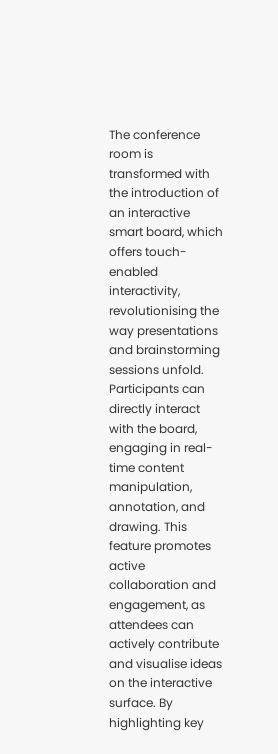The conference room is transformed with the introduction of an interactive smart board, which offers touch-enabled interactivity, revolutionising the way presentations and brainstorming sessions unfold. Participants can directly interact with the board, engaging in real-time content manipulation, annotation, and drawing. This feature promotes active collaboration and engagement, as attendees can actively contribute and visualise ideas on the interactive surface. By highlighting key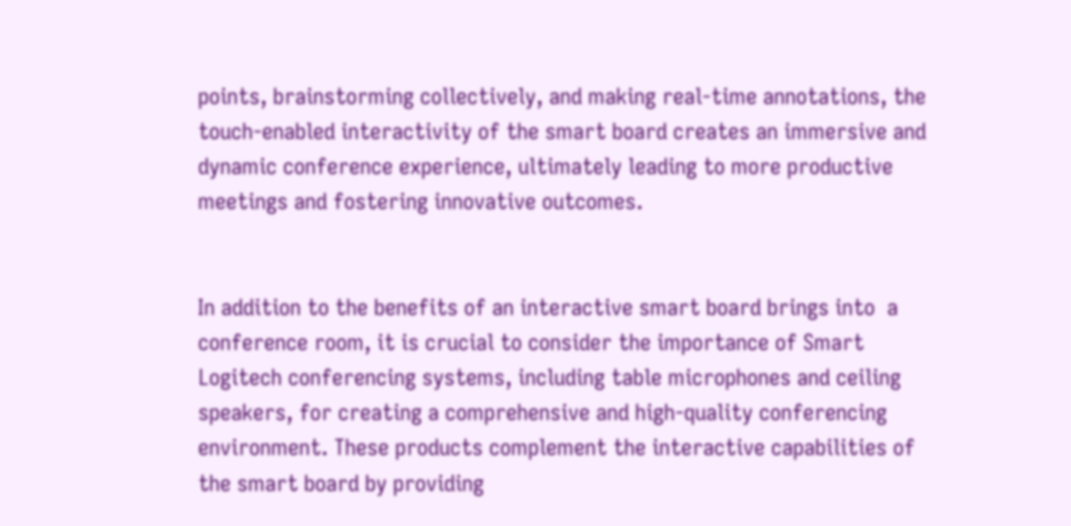points, brainstorming collectively, and making real-time annotations, the touch-enabled interactivity of the smart board creates an immersive and dynamic conference experience, ultimately leading to more productive meetings and fostering innovative outcomes.


In addition to the benefits of an interactive smart board brings into  a conference room, it is crucial to consider the importance of Smart Logitech conferencing systems, including table microphones and ceiling speakers, for creating a comprehensive and high-quality conferencing environment. These products complement the interactive capabilities of the smart board by providing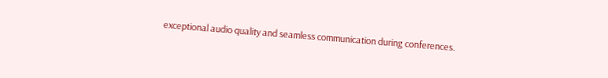exceptional audio quality and seamless communication during conferences.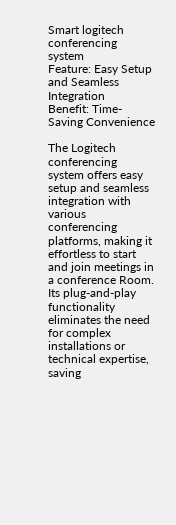Smart logitech conferencing system
Feature: Easy Setup and Seamless Integration
Benefit: Time-Saving Convenience

The Logitech conferencing system offers easy setup and seamless integration with various conferencing platforms, making it effortless to start and join meetings in a conference Room. Its plug-and-play functionality eliminates the need for complex installations or technical expertise, saving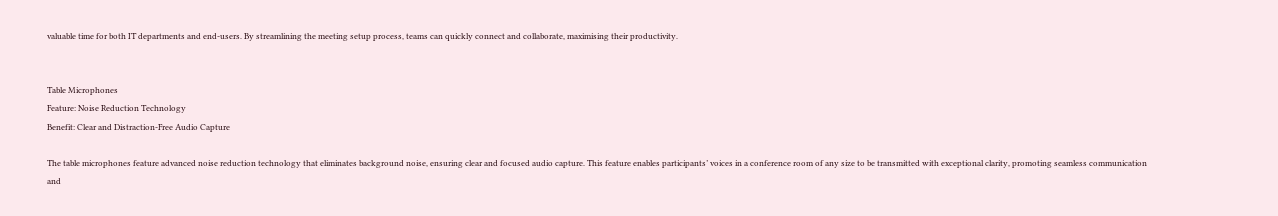valuable time for both IT departments and end-users. By streamlining the meeting setup process, teams can quickly connect and collaborate, maximising their productivity.


Table Microphones
Feature: Noise Reduction Technology
Benefit: Clear and Distraction-Free Audio Capture

The table microphones feature advanced noise reduction technology that eliminates background noise, ensuring clear and focused audio capture. This feature enables participants’ voices in a conference room of any size to be transmitted with exceptional clarity, promoting seamless communication and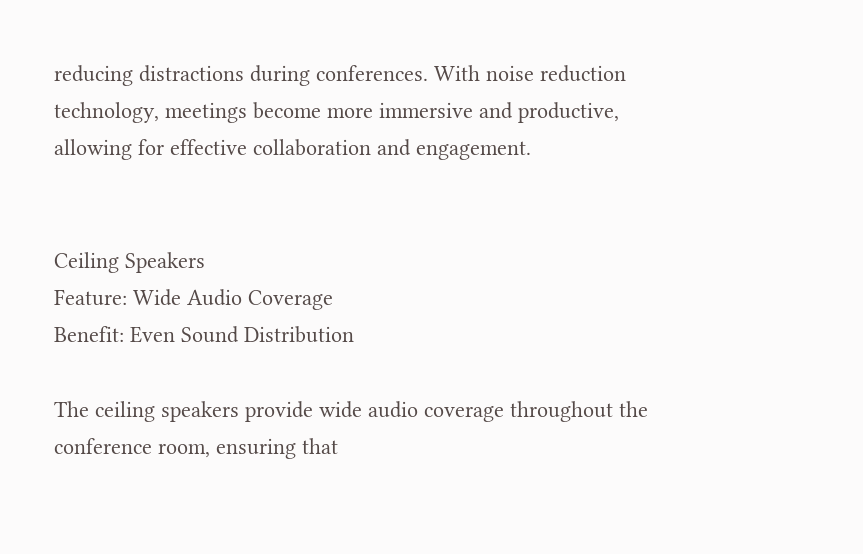reducing distractions during conferences. With noise reduction technology, meetings become more immersive and productive, allowing for effective collaboration and engagement.


Ceiling Speakers
Feature: Wide Audio Coverage
Benefit: Even Sound Distribution

The ceiling speakers provide wide audio coverage throughout the conference room, ensuring that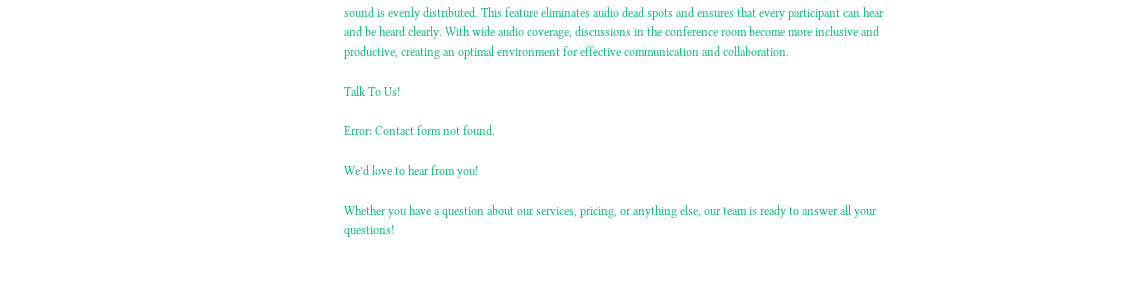sound is evenly distributed. This feature eliminates audio dead spots and ensures that every participant can hear and be heard clearly. With wide audio coverage, discussions in the conference room become more inclusive and productive, creating an optimal environment for effective communication and collaboration.

Talk To Us!

Error: Contact form not found.

We’d love to hear from you!

Whether you have a question about our services, pricing, or anything else, our team is ready to answer all your questions!